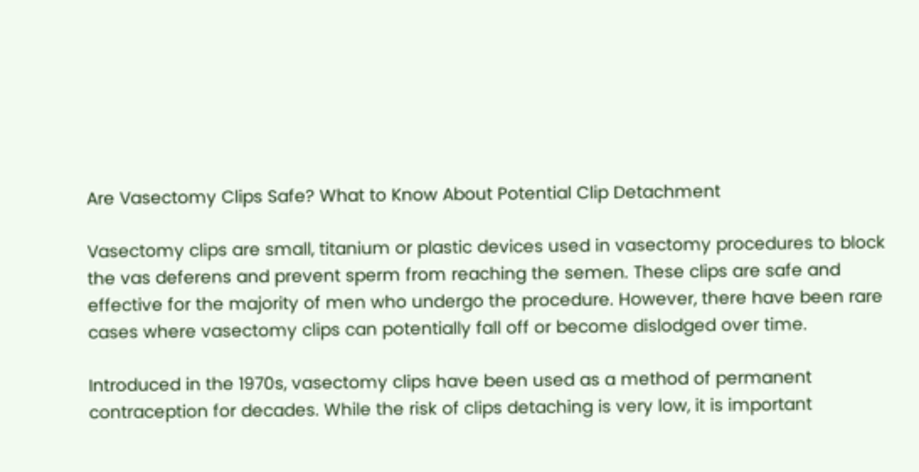Are Vasectomy Clips Safe? What to Know About Potential Clip Detachment

Vasectomy clips are small, titanium or plastic devices used in vasectomy procedures to block the vas deferens and prevent sperm from reaching the semen. These clips are safe and effective for the majority of men who undergo the procedure. However, there have been rare cases where vasectomy clips can potentially fall off or become dislodged over time.

Introduced in the 1970s, vasectomy clips have been used as a method of permanent contraception for decades. While the risk of clips detaching is very low, it is important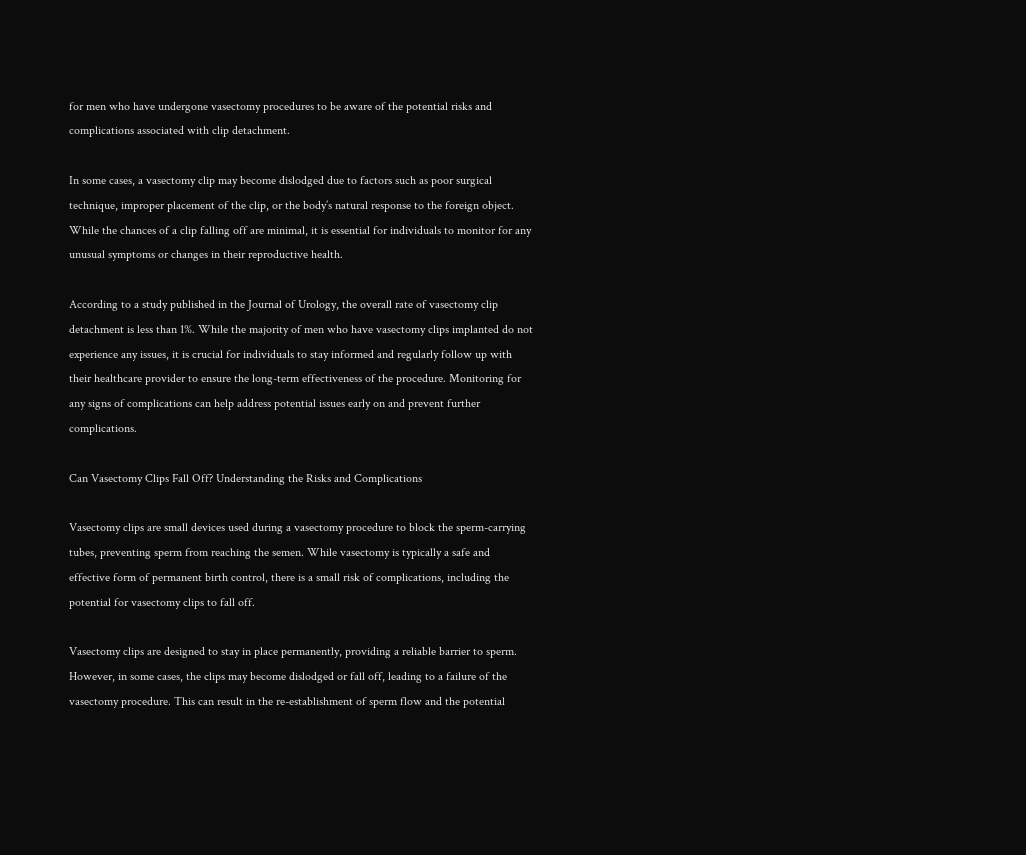for men who have undergone vasectomy procedures to be aware of the potential risks and complications associated with clip detachment.

In some cases, a vasectomy clip may become dislodged due to factors such as poor surgical technique, improper placement of the clip, or the body’s natural response to the foreign object. While the chances of a clip falling off are minimal, it is essential for individuals to monitor for any unusual symptoms or changes in their reproductive health.

According to a study published in the Journal of Urology, the overall rate of vasectomy clip detachment is less than 1%. While the majority of men who have vasectomy clips implanted do not experience any issues, it is crucial for individuals to stay informed and regularly follow up with their healthcare provider to ensure the long-term effectiveness of the procedure. Monitoring for any signs of complications can help address potential issues early on and prevent further complications.

Can Vasectomy Clips Fall Off? Understanding the Risks and Complications

Vasectomy clips are small devices used during a vasectomy procedure to block the sperm-carrying tubes, preventing sperm from reaching the semen. While vasectomy is typically a safe and effective form of permanent birth control, there is a small risk of complications, including the potential for vasectomy clips to fall off.

Vasectomy clips are designed to stay in place permanently, providing a reliable barrier to sperm. However, in some cases, the clips may become dislodged or fall off, leading to a failure of the vasectomy procedure. This can result in the re-establishment of sperm flow and the potential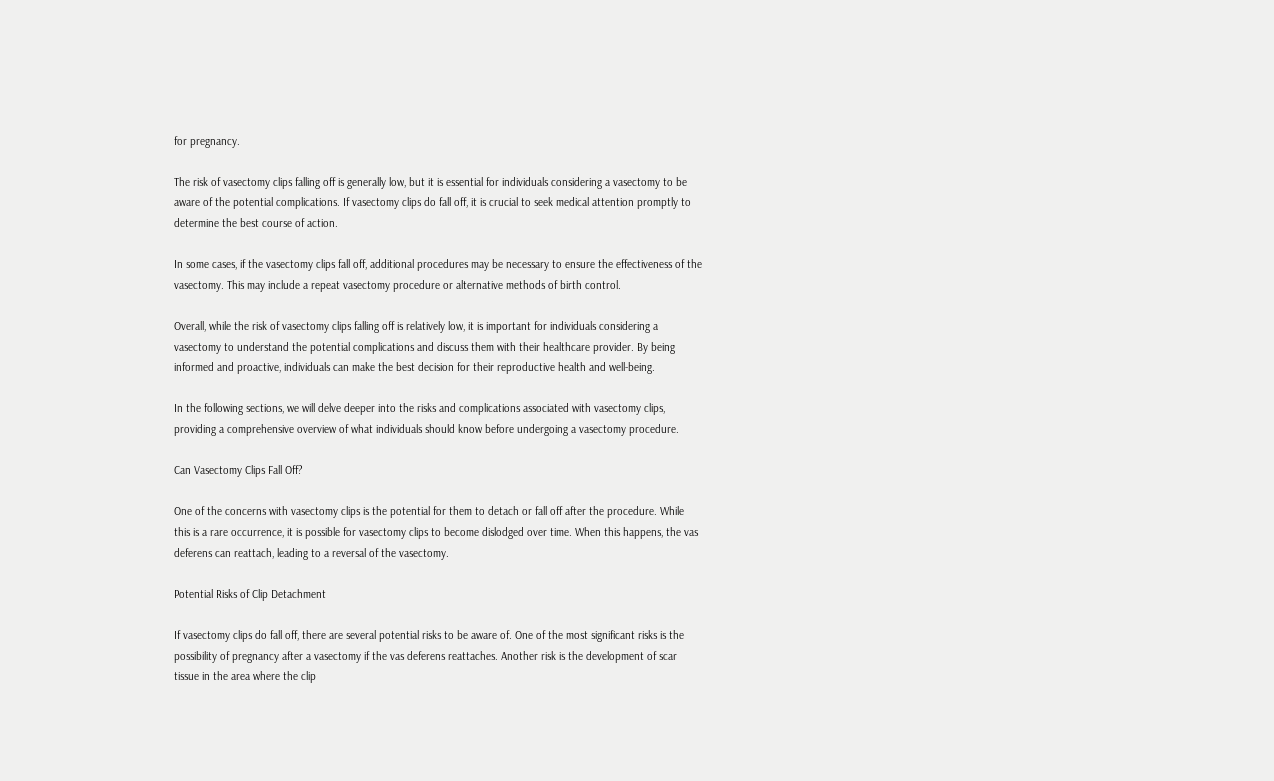for pregnancy.

The risk of vasectomy clips falling off is generally low, but it is essential for individuals considering a vasectomy to be aware of the potential complications. If vasectomy clips do fall off, it is crucial to seek medical attention promptly to determine the best course of action.

In some cases, if the vasectomy clips fall off, additional procedures may be necessary to ensure the effectiveness of the vasectomy. This may include a repeat vasectomy procedure or alternative methods of birth control.

Overall, while the risk of vasectomy clips falling off is relatively low, it is important for individuals considering a vasectomy to understand the potential complications and discuss them with their healthcare provider. By being informed and proactive, individuals can make the best decision for their reproductive health and well-being.

In the following sections, we will delve deeper into the risks and complications associated with vasectomy clips, providing a comprehensive overview of what individuals should know before undergoing a vasectomy procedure.

Can Vasectomy Clips Fall Off?

One of the concerns with vasectomy clips is the potential for them to detach or fall off after the procedure. While this is a rare occurrence, it is possible for vasectomy clips to become dislodged over time. When this happens, the vas deferens can reattach, leading to a reversal of the vasectomy.

Potential Risks of Clip Detachment

If vasectomy clips do fall off, there are several potential risks to be aware of. One of the most significant risks is the possibility of pregnancy after a vasectomy if the vas deferens reattaches. Another risk is the development of scar tissue in the area where the clip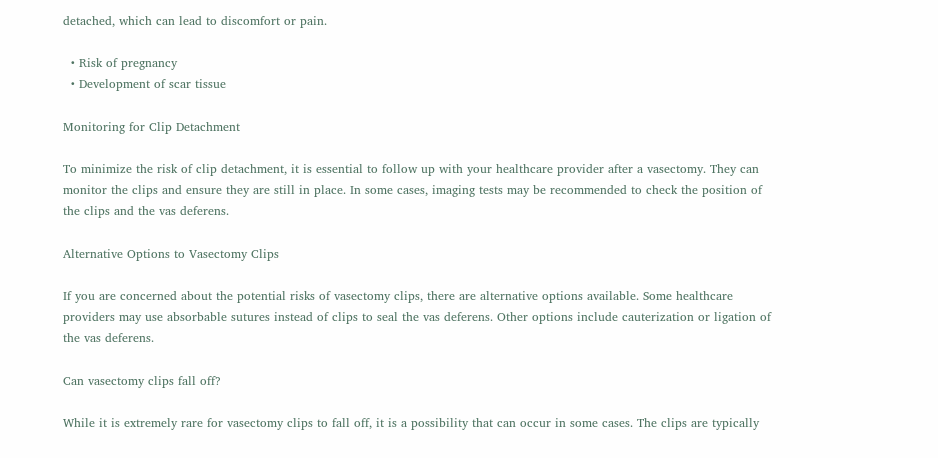detached, which can lead to discomfort or pain.

  • Risk of pregnancy
  • Development of scar tissue

Monitoring for Clip Detachment

To minimize the risk of clip detachment, it is essential to follow up with your healthcare provider after a vasectomy. They can monitor the clips and ensure they are still in place. In some cases, imaging tests may be recommended to check the position of the clips and the vas deferens.

Alternative Options to Vasectomy Clips

If you are concerned about the potential risks of vasectomy clips, there are alternative options available. Some healthcare providers may use absorbable sutures instead of clips to seal the vas deferens. Other options include cauterization or ligation of the vas deferens.

Can vasectomy clips fall off?

While it is extremely rare for vasectomy clips to fall off, it is a possibility that can occur in some cases. The clips are typically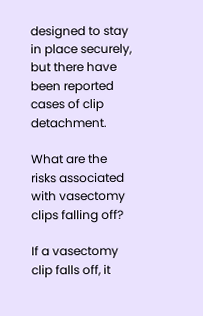designed to stay in place securely, but there have been reported cases of clip detachment.

What are the risks associated with vasectomy clips falling off?

If a vasectomy clip falls off, it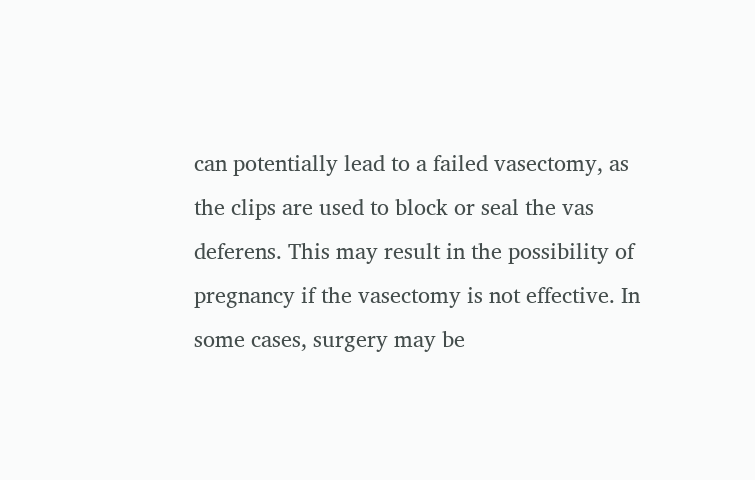can potentially lead to a failed vasectomy, as the clips are used to block or seal the vas deferens. This may result in the possibility of pregnancy if the vasectomy is not effective. In some cases, surgery may be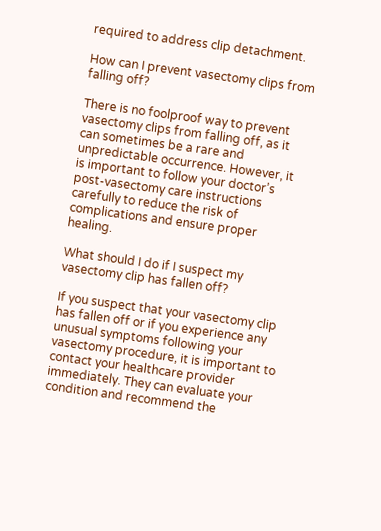required to address clip detachment.

How can I prevent vasectomy clips from falling off?

There is no foolproof way to prevent vasectomy clips from falling off, as it can sometimes be a rare and unpredictable occurrence. However, it is important to follow your doctor’s post-vasectomy care instructions carefully to reduce the risk of complications and ensure proper healing.

What should I do if I suspect my vasectomy clip has fallen off?

If you suspect that your vasectomy clip has fallen off or if you experience any unusual symptoms following your vasectomy procedure, it is important to contact your healthcare provider immediately. They can evaluate your condition and recommend the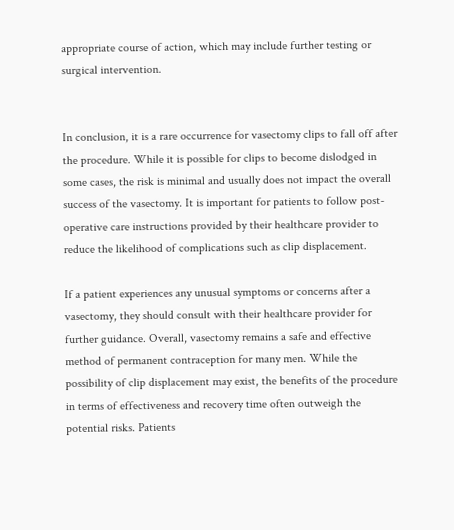appropriate course of action, which may include further testing or surgical intervention.


In conclusion, it is a rare occurrence for vasectomy clips to fall off after the procedure. While it is possible for clips to become dislodged in some cases, the risk is minimal and usually does not impact the overall success of the vasectomy. It is important for patients to follow post-operative care instructions provided by their healthcare provider to reduce the likelihood of complications such as clip displacement.

If a patient experiences any unusual symptoms or concerns after a vasectomy, they should consult with their healthcare provider for further guidance. Overall, vasectomy remains a safe and effective method of permanent contraception for many men. While the possibility of clip displacement may exist, the benefits of the procedure in terms of effectiveness and recovery time often outweigh the potential risks. Patients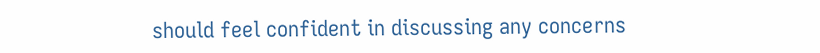should feel confident in discussing any concerns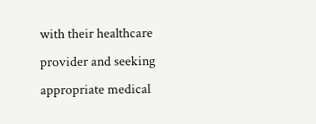with their healthcare provider and seeking appropriate medical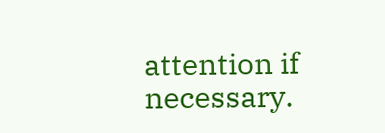attention if necessary.